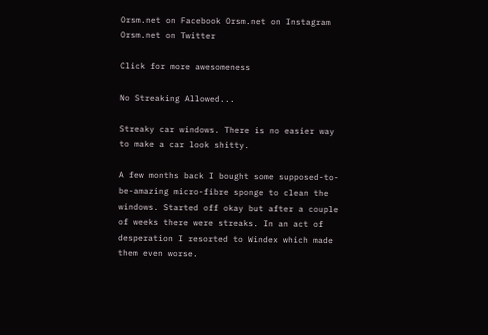Orsm.net on Facebook Orsm.net on Instagram Orsm.net on Twitter

Click for more awesomeness

No Streaking Allowed...

Streaky car windows. There is no easier way to make a car look shitty.

A few months back I bought some supposed-to-be-amazing micro-fibre sponge to clean the windows. Started off okay but after a couple of weeks there were streaks. In an act of desperation I resorted to Windex which made them even worse.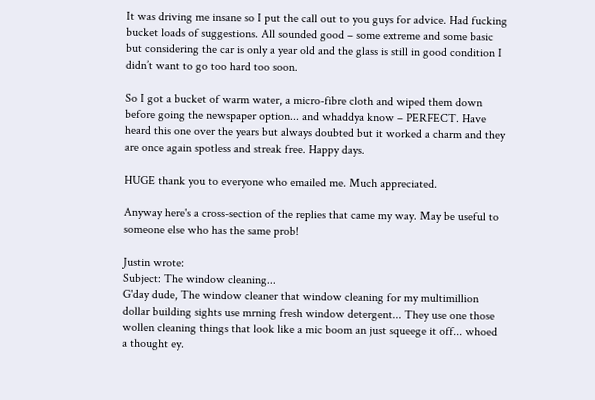It was driving me insane so I put the call out to you guys for advice. Had fucking bucket loads of suggestions. All sounded good – some extreme and some basic but considering the car is only a year old and the glass is still in good condition I didn’t want to go too hard too soon.

So I got a bucket of warm water, a micro-fibre cloth and wiped them down before going the newspaper option... and whaddya know – PERFECT. Have heard this one over the years but always doubted but it worked a charm and they are once again spotless and streak free. Happy days.

HUGE thank you to everyone who emailed me. Much appreciated.

Anyway here's a cross-section of the replies that came my way. May be useful to someone else who has the same prob!

Justin wrote:
Subject: The window cleaning...
G'day dude, The window cleaner that window cleaning for my multimillion dollar building sights use mrning fresh window detergent... They use one those wollen cleaning things that look like a mic boom an just squeege it off... whoed a thought ey.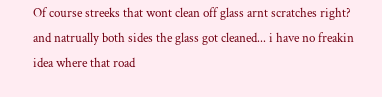Of course streeks that wont clean off glass arnt scratches right? and natrually both sides the glass got cleaned... i have no freakin idea where that road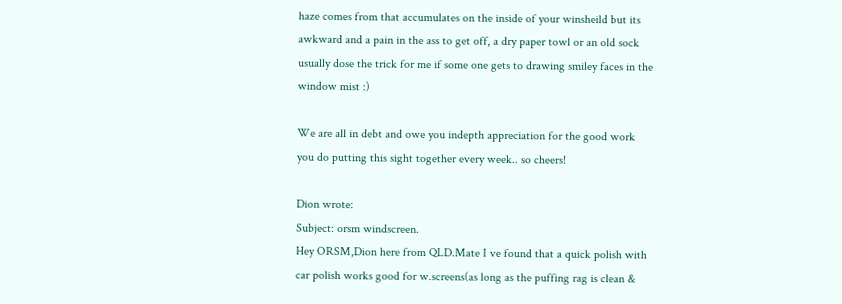haze comes from that accumulates on the inside of your winsheild but its awkward and a pain in the ass to get off, a dry paper towl or an old sock usually dose the trick for me if some one gets to drawing smiley faces in the window mist :)

We are all in debt and owe you indepth appreciation for the good work you do putting this sight together every week.. so cheers!

Dion wrote:
Subject: orsm windscreen.
Hey ORSM,Dion here from QLD.Mate I ve found that a quick polish with car polish works good for w.screens(as long as the puffing rag is clean &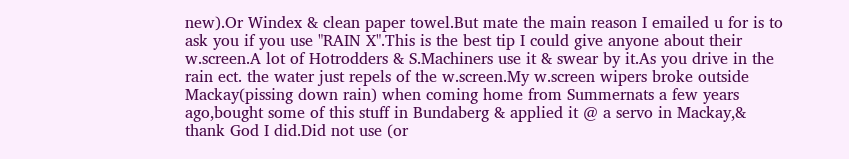new).Or Windex & clean paper towel.But mate the main reason I emailed u for is to ask you if you use "RAIN X".This is the best tip I could give anyone about their w.screen.A lot of Hotrodders & S.Machiners use it & swear by it.As you drive in the rain ect. the water just repels of the w.screen.My w.screen wipers broke outside Mackay(pissing down rain) when coming home from Summernats a few years ago,bought some of this stuff in Bundaberg & applied it @ a servo in Mackay,& thank God I did.Did not use (or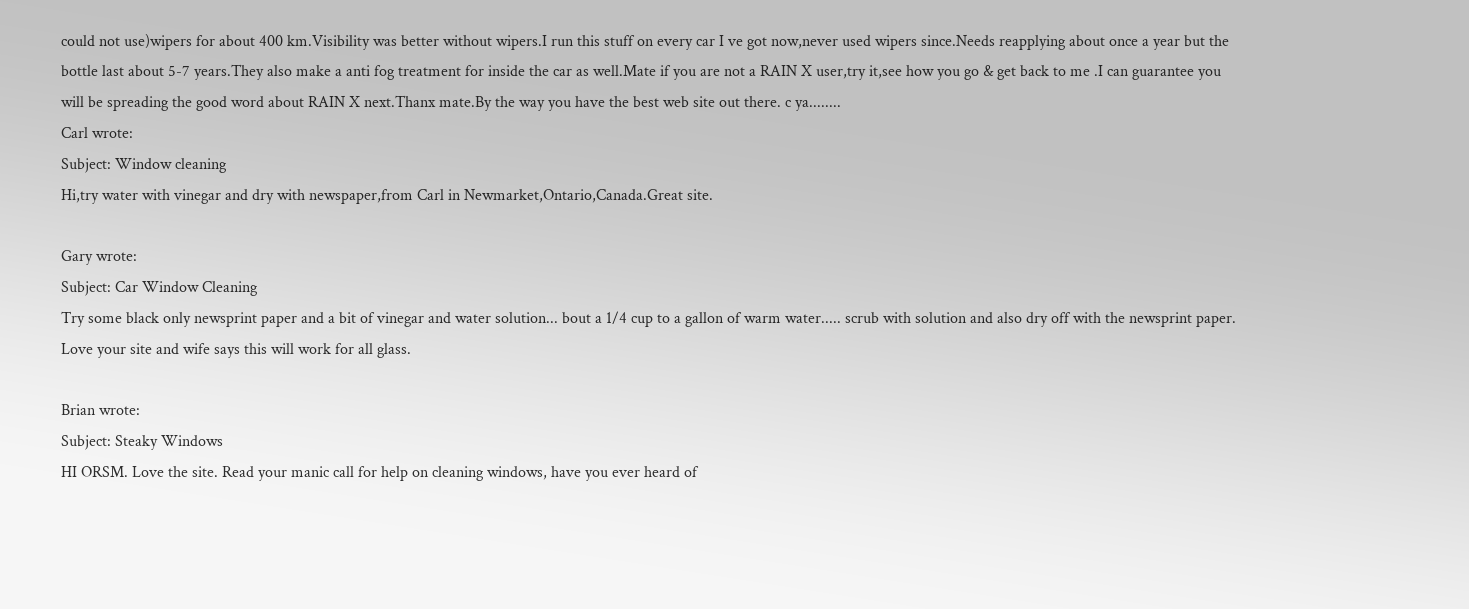could not use)wipers for about 400 km.Visibility was better without wipers.I run this stuff on every car I ve got now,never used wipers since.Needs reapplying about once a year but the bottle last about 5-7 years.They also make a anti fog treatment for inside the car as well.Mate if you are not a RAIN X user,try it,see how you go & get back to me .I can guarantee you will be spreading the good word about RAIN X next.Thanx mate.By the way you have the best web site out there. c ya........
Carl wrote:
Subject: Window cleaning
Hi,try water with vinegar and dry with newspaper,from Carl in Newmarket,Ontario,Canada.Great site.

Gary wrote:
Subject: Car Window Cleaning
Try some black only newsprint paper and a bit of vinegar and water solution... bout a 1/4 cup to a gallon of warm water..... scrub with solution and also dry off with the newsprint paper. Love your site and wife says this will work for all glass.

Brian wrote:
Subject: Steaky Windows
HI ORSM. Love the site. Read your manic call for help on cleaning windows, have you ever heard of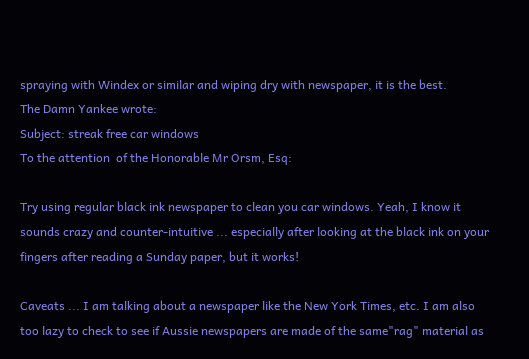spraying with Windex or similar and wiping dry with newspaper, it is the best.
The Damn Yankee wrote:
Subject: streak free car windows
To the attention  of the Honorable Mr Orsm, Esq:

Try using regular black ink newspaper to clean you car windows. Yeah, I know it sounds crazy and counter-intuitive ... especially after looking at the black ink on your fingers after reading a Sunday paper, but it works!

Caveats ... I am talking about a newspaper like the New York Times, etc. I am also too lazy to check to see if Aussie newspapers are made of the same"rag" material as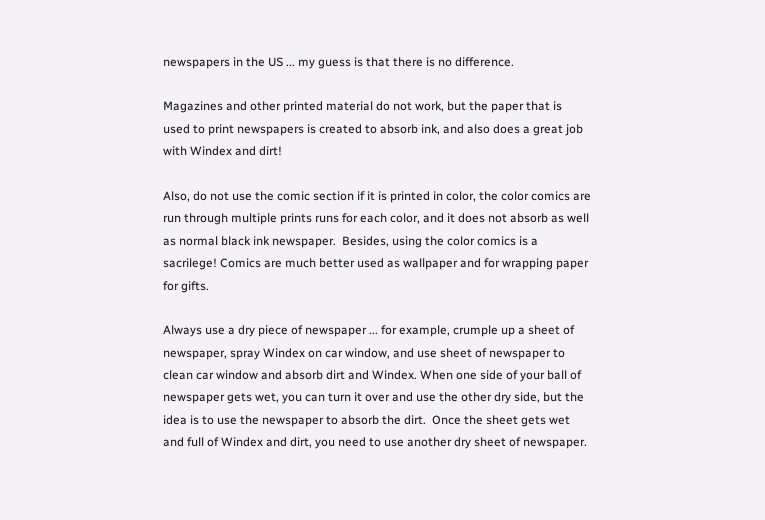newspapers in the US ... my guess is that there is no difference.

Magazines and other printed material do not work, but the paper that is used to print newspapers is created to absorb ink, and also does a great job with Windex and dirt!

Also, do not use the comic section if it is printed in color, the color comics are run through multiple prints runs for each color, and it does not absorb as well as normal black ink newspaper.  Besides, using the color comics is a sacrilege! Comics are much better used as wallpaper and for wrapping paper for gifts.

Always use a dry piece of newspaper ... for example, crumple up a sheet of newspaper, spray Windex on car window, and use sheet of newspaper to clean car window and absorb dirt and Windex. When one side of your ball of newspaper gets wet, you can turn it over and use the other dry side, but the idea is to use the newspaper to absorb the dirt.  Once the sheet gets wet and full of Windex and dirt, you need to use another dry sheet of newspaper.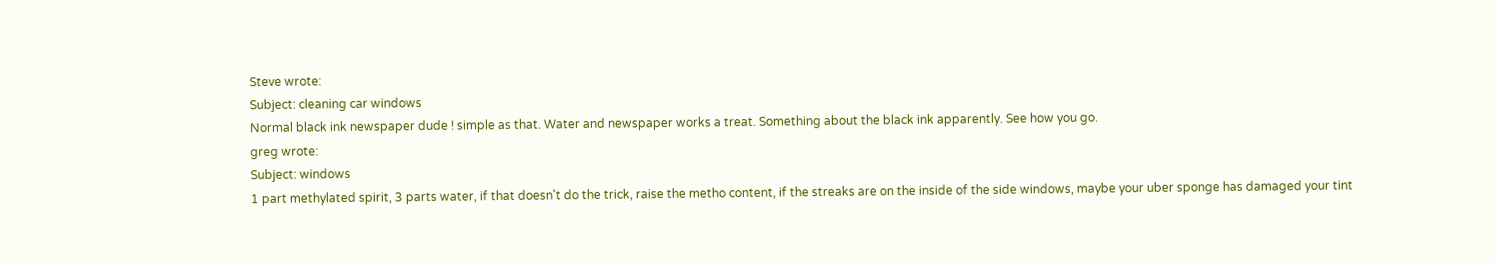Steve wrote:
Subject: cleaning car windows
Normal black ink newspaper dude ! simple as that. Water and newspaper works a treat. Something about the black ink apparently. See how you go.
greg wrote:
Subject: windows
1 part methylated spirit, 3 parts water, if that doesn't do the trick, raise the metho content, if the streaks are on the inside of the side windows, maybe your uber sponge has damaged your tint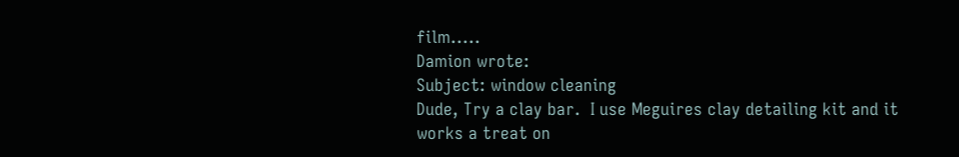film.....
Damion wrote:
Subject: window cleaning
Dude, Try a clay bar.  I use Meguires clay detailing kit and it works a treat on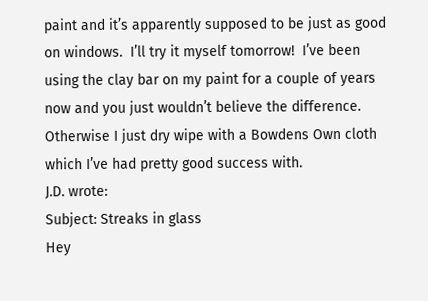paint and it’s apparently supposed to be just as good on windows.  I’ll try it myself tomorrow!  I’ve been using the clay bar on my paint for a couple of years now and you just wouldn’t believe the difference. Otherwise I just dry wipe with a Bowdens Own cloth which I’ve had pretty good success with.
J.D. wrote:
Subject: Streaks in glass
Hey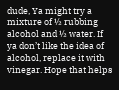dude, Ya might try a mixture of ½ rubbing alcohol and ½ water. If ya don’t like the idea of alcohol, replace it with vinegar. Hope that helps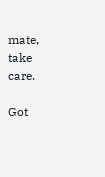mate, take care.

Got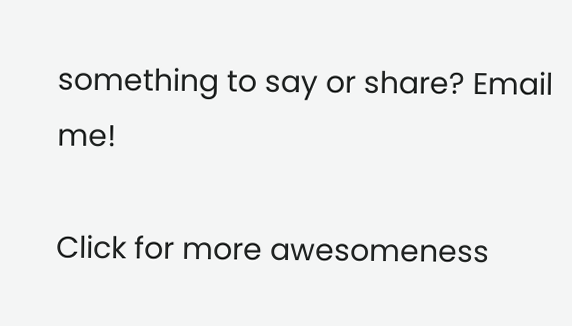something to say or share? Email me!

Click for more awesomeness